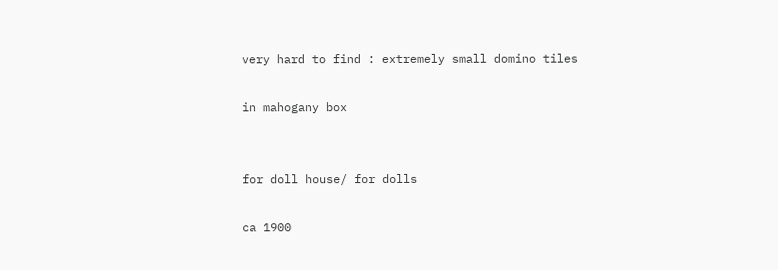very hard to find : extremely small domino tiles

in mahogany box


for doll house/ for dolls

ca 1900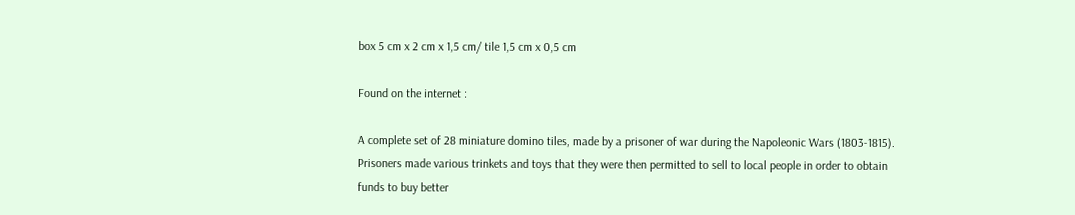box 5 cm x 2 cm x 1,5 cm/ tile 1,5 cm x 0,5 cm

Found on the internet :

A complete set of 28 miniature domino tiles, made by a prisoner of war during the Napoleonic Wars (1803-1815). Prisoners made various trinkets and toys that they were then permitted to sell to local people in order to obtain funds to buy better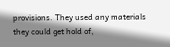provisions. They used any materials they could get hold of,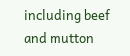including beef and mutton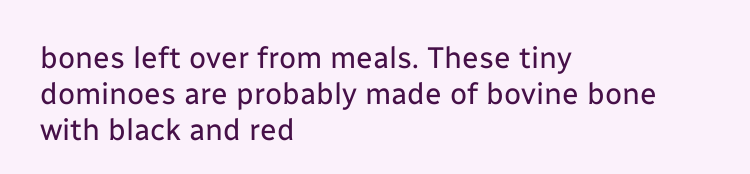bones left over from meals. These tiny dominoes are probably made of bovine bone with black and red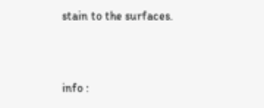stain to the surfaces.


info :